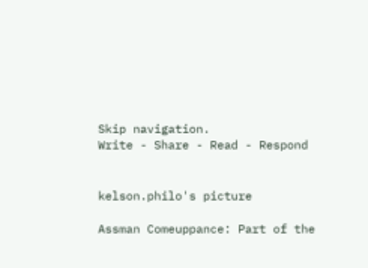Skip navigation.
Write - Share - Read - Respond


kelson.philo's picture

Assman Comeuppance: Part of the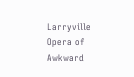Larryville Opera of Awkward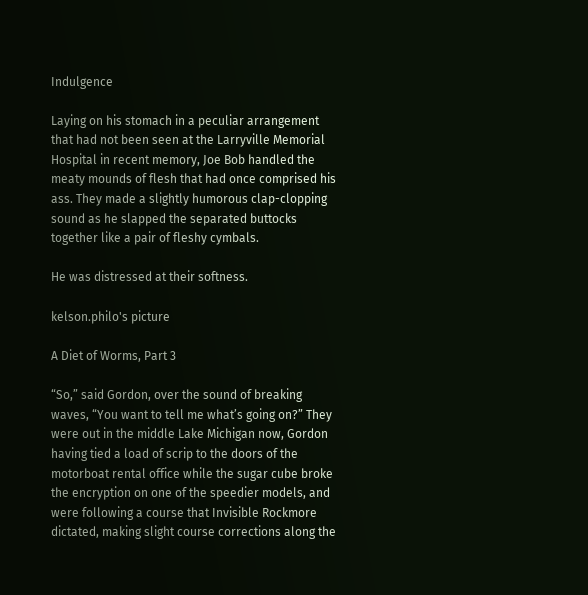Indulgence

Laying on his stomach in a peculiar arrangement that had not been seen at the Larryville Memorial Hospital in recent memory, Joe Bob handled the meaty mounds of flesh that had once comprised his ass. They made a slightly humorous clap-clopping sound as he slapped the separated buttocks together like a pair of fleshy cymbals.

He was distressed at their softness.

kelson.philo's picture

A Diet of Worms, Part 3

“So,” said Gordon, over the sound of breaking waves, “You want to tell me what’s going on?” They were out in the middle Lake Michigan now, Gordon having tied a load of scrip to the doors of the motorboat rental office while the sugar cube broke the encryption on one of the speedier models, and were following a course that Invisible Rockmore dictated, making slight course corrections along the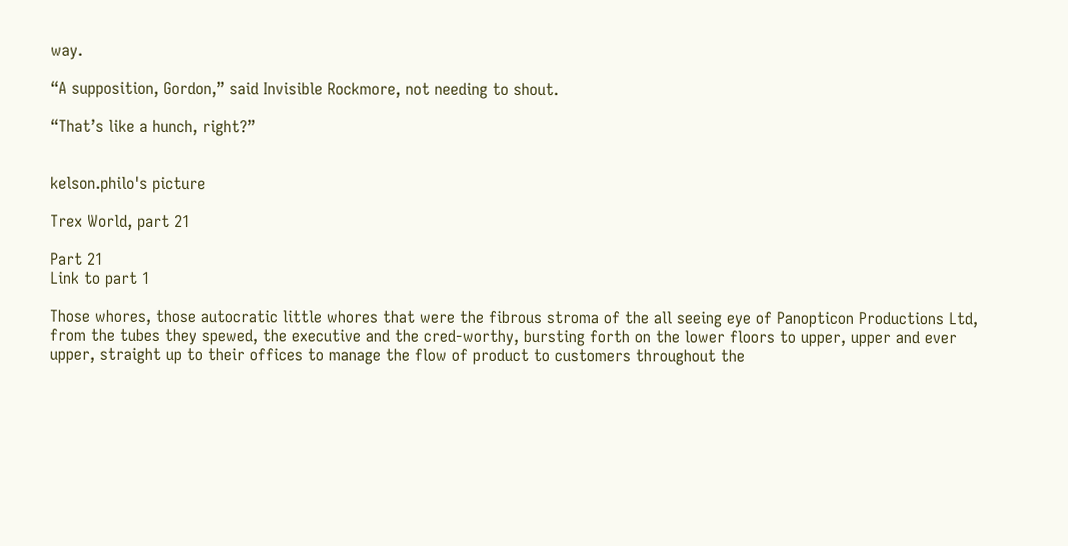way.

“A supposition, Gordon,” said Invisible Rockmore, not needing to shout.

“That’s like a hunch, right?”


kelson.philo's picture

Trex World, part 21

Part 21
Link to part 1

Those whores, those autocratic little whores that were the fibrous stroma of the all seeing eye of Panopticon Productions Ltd, from the tubes they spewed, the executive and the cred-worthy, bursting forth on the lower floors to upper, upper and ever upper, straight up to their offices to manage the flow of product to customers throughout the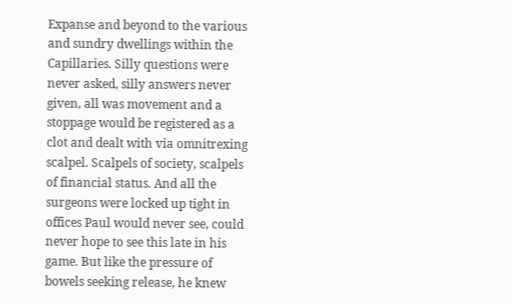Expanse and beyond to the various and sundry dwellings within the Capillaries. Silly questions were never asked, silly answers never given, all was movement and a stoppage would be registered as a clot and dealt with via omnitrexing scalpel. Scalpels of society, scalpels of financial status. And all the surgeons were locked up tight in offices Paul would never see, could never hope to see this late in his game. But like the pressure of bowels seeking release, he knew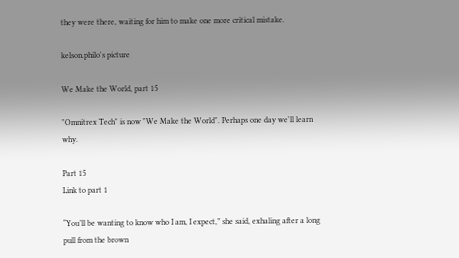they were there, waiting for him to make one more critical mistake.

kelson.philo's picture

We Make the World, part 15

"Omnitrex Tech" is now "We Make the World". Perhaps one day we'll learn why.

Part 15
Link to part 1

“You’ll be wanting to know who I am, I expect,” she said, exhaling after a long pull from the brown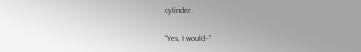cylinder.

“Yes, I would–”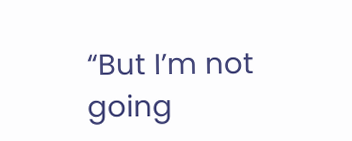“But I’m not going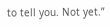to tell you. Not yet.”